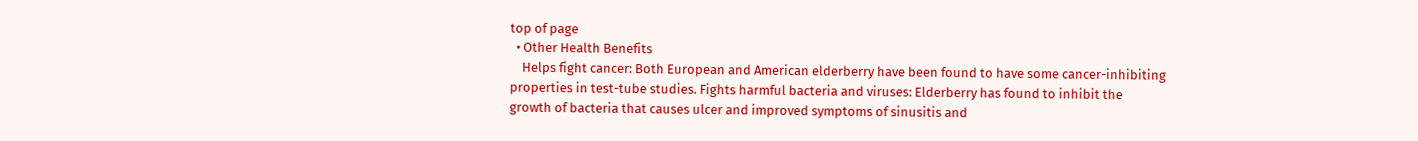top of page
  • Other Health Benefits
    Helps fight cancer: Both European and American elderberry have been found to have some cancer-inhibiting properties in test-tube studies. Fights harmful bacteria and viruses: Elderberry has found to inhibit the growth of bacteria that causes ulcer and improved symptoms of sinusitis and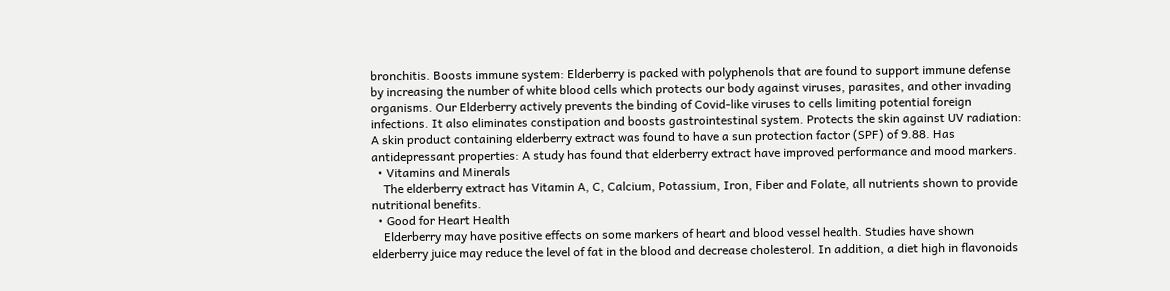bronchitis. Boosts immune system: Elderberry is packed with polyphenols that are found to support immune defense by increasing the number of white blood cells which protects our body against viruses, parasites, and other invading organisms. Our Elderberry actively prevents the binding of Covid-like viruses to cells limiting potential foreign infections. It also eliminates constipation and boosts gastrointestinal system. Protects the skin against UV radiation: A skin product containing elderberry extract was found to have a sun protection factor (SPF) of 9.88. Has antidepressant properties: A study has found that elderberry extract have improved performance and mood markers.
  • Vitamins and Minerals
    The elderberry extract has Vitamin A, C, Calcium, Potassium, Iron, Fiber and Folate, all nutrients shown to provide nutritional benefits.
  • Good for Heart Health
    Elderberry may have positive effects on some markers of heart and blood vessel health. Studies have shown elderberry juice may reduce the level of fat in the blood and decrease cholesterol. In addition, a diet high in flavonoids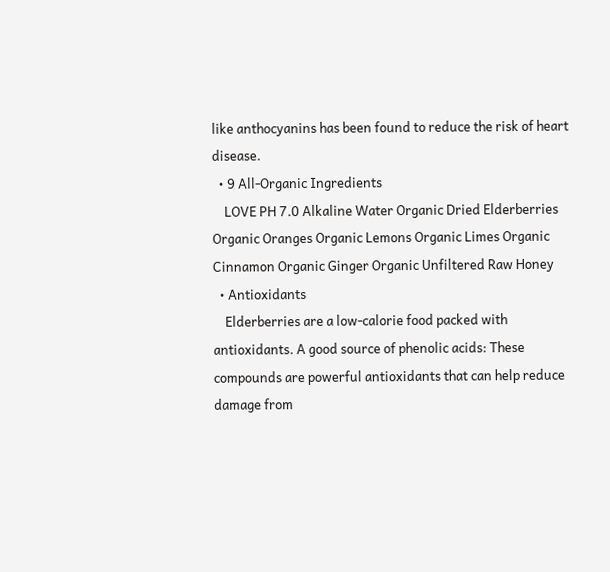like anthocyanins has been found to reduce the risk of heart disease.
  • 9 All-Organic Ingredients
    LOVE PH 7.0 Alkaline Water Organic Dried Elderberries Organic Oranges Organic Lemons Organic Limes Organic Cinnamon Organic Ginger Organic Unfiltered Raw Honey
  • Antioxidants
    Elderberries are a low-calorie food packed with antioxidants. A good source of phenolic acids: These compounds are powerful antioxidants that can help reduce damage from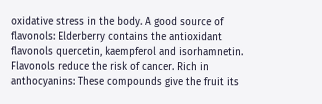oxidative stress in the body. A good source of flavonols: Elderberry contains the antioxidant flavonols quercetin, kaempferol and isorhamnetin. Flavonols reduce the risk of cancer. Rich in anthocyanins: These compounds give the fruit its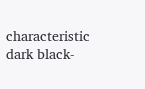characteristic dark black-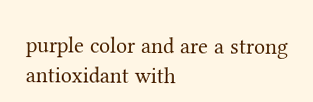purple color and are a strong antioxidant with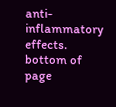anti-inflammatory effects.
bottom of page